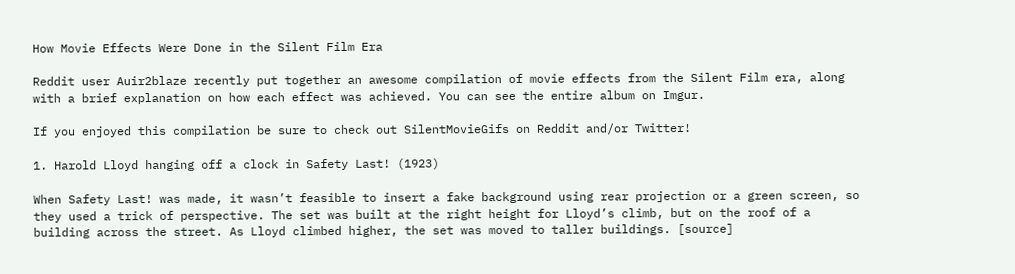How Movie Effects Were Done in the Silent Film Era

Reddit user Auir2blaze recently put together an awesome compilation of movie effects from the Silent Film era, along with a brief explanation on how each effect was achieved. You can see the entire album on Imgur.

If you enjoyed this compilation be sure to check out SilentMovieGifs on Reddit and/or Twitter!

1. Harold Lloyd hanging off a clock in Safety Last! (1923)

When Safety Last! was made, it wasn’t feasible to insert a fake background using rear projection or a green screen, so they used a trick of perspective. The set was built at the right height for Lloyd’s climb, but on the roof of a building across the street. As Lloyd climbed higher, the set was moved to taller buildings. [source]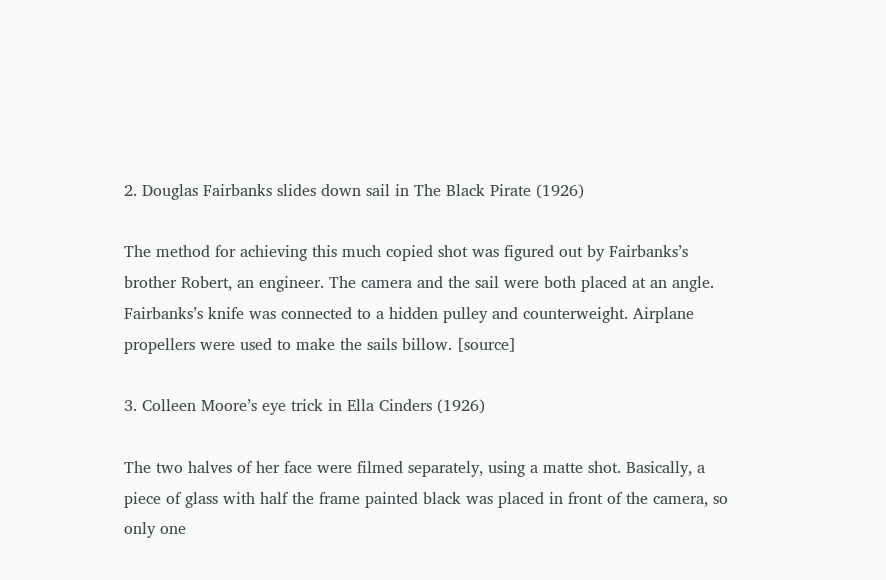2. Douglas Fairbanks slides down sail in The Black Pirate (1926)

The method for achieving this much copied shot was figured out by Fairbanks’s brother Robert, an engineer. The camera and the sail were both placed at an angle. Fairbanks’s knife was connected to a hidden pulley and counterweight. Airplane propellers were used to make the sails billow. [source]

3. Colleen Moore’s eye trick in Ella Cinders (1926)

The two halves of her face were filmed separately, using a matte shot. Basically, a piece of glass with half the frame painted black was placed in front of the camera, so only one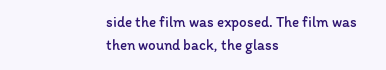side the film was exposed. The film was then wound back, the glass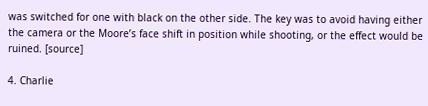was switched for one with black on the other side. The key was to avoid having either the camera or the Moore’s face shift in position while shooting, or the effect would be ruined. [source]

4. Charlie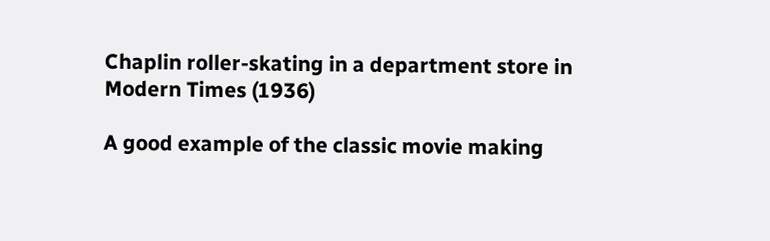Chaplin roller-skating in a department store in Modern Times (1936)

A good example of the classic movie making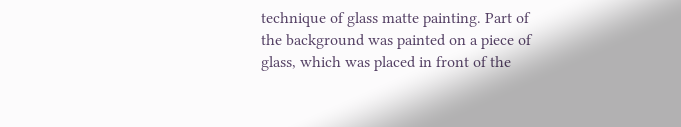technique of glass matte painting. Part of the background was painted on a piece of glass, which was placed in front of the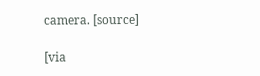camera. [source]

[via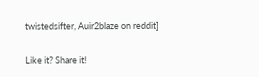twistedsifter, Auir2blaze on reddit]

Like it? Share it!